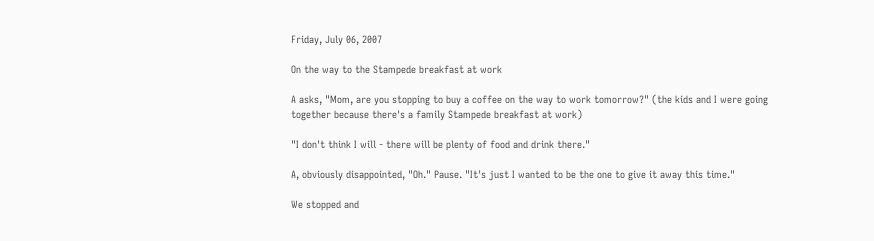Friday, July 06, 2007

On the way to the Stampede breakfast at work

A asks, "Mom, are you stopping to buy a coffee on the way to work tomorrow?" (the kids and I were going together because there's a family Stampede breakfast at work)

"I don't think I will - there will be plenty of food and drink there."

A, obviously disappointed, "Oh." Pause. "It's just I wanted to be the one to give it away this time."

We stopped and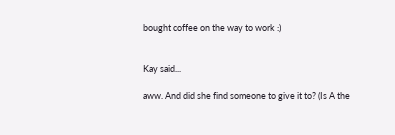bought coffee on the way to work :)


Kay said...

aww. And did she find someone to give it to? (Is A the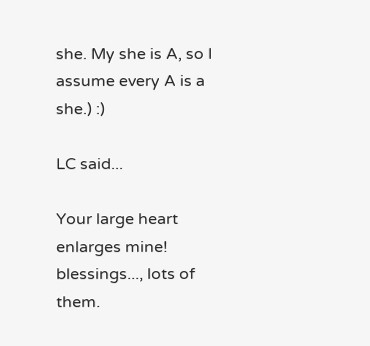she. My she is A, so I assume every A is a she.) :)

LC said...

Your large heart enlarges mine! blessings..., lots of them.